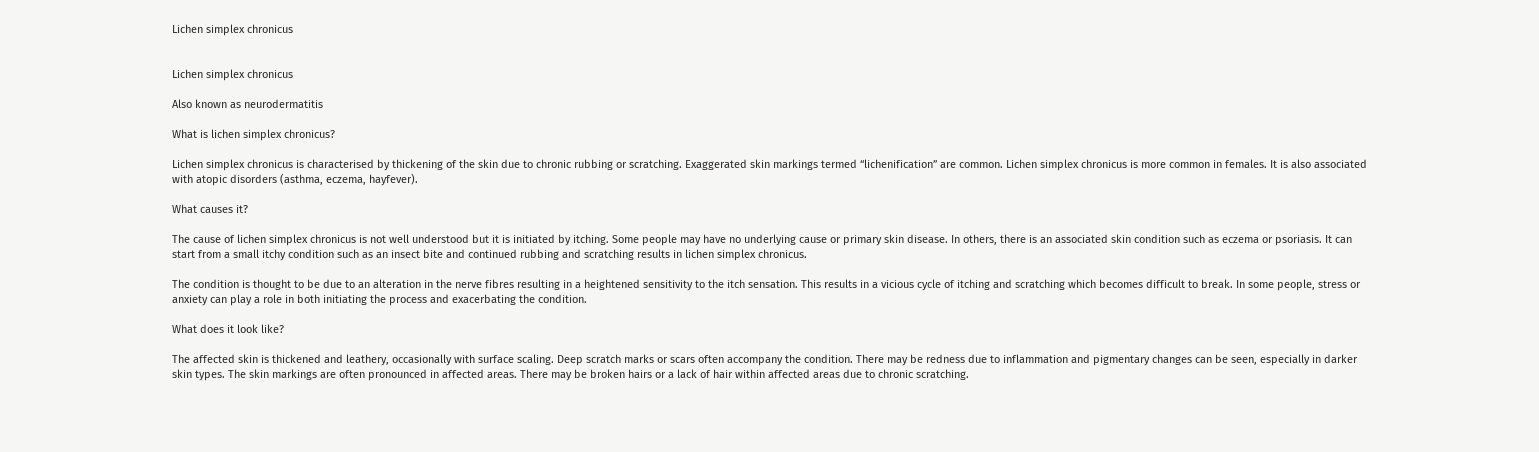Lichen simplex chronicus


Lichen simplex chronicus

Also known as neurodermatitis

What is lichen simplex chronicus?

Lichen simplex chronicus is characterised by thickening of the skin due to chronic rubbing or scratching. Exaggerated skin markings termed “lichenification” are common. Lichen simplex chronicus is more common in females. It is also associated with atopic disorders (asthma, eczema, hayfever).

What causes it?

The cause of lichen simplex chronicus is not well understood but it is initiated by itching. Some people may have no underlying cause or primary skin disease. In others, there is an associated skin condition such as eczema or psoriasis. It can start from a small itchy condition such as an insect bite and continued rubbing and scratching results in lichen simplex chronicus.

The condition is thought to be due to an alteration in the nerve fibres resulting in a heightened sensitivity to the itch sensation. This results in a vicious cycle of itching and scratching which becomes difficult to break. In some people, stress or anxiety can play a role in both initiating the process and exacerbating the condition.

What does it look like?

The affected skin is thickened and leathery, occasionally with surface scaling. Deep scratch marks or scars often accompany the condition. There may be redness due to inflammation and pigmentary changes can be seen, especially in darker skin types. The skin markings are often pronounced in affected areas. There may be broken hairs or a lack of hair within affected areas due to chronic scratching.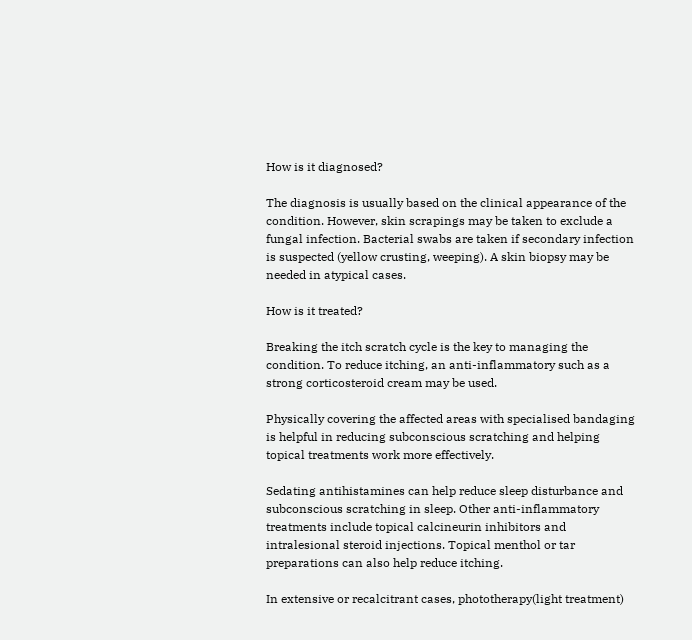How is it diagnosed?

The diagnosis is usually based on the clinical appearance of the condition. However, skin scrapings may be taken to exclude a fungal infection. Bacterial swabs are taken if secondary infection is suspected (yellow crusting, weeping). A skin biopsy may be needed in atypical cases.

How is it treated?

Breaking the itch scratch cycle is the key to managing the condition. To reduce itching, an anti-inflammatory such as a strong corticosteroid cream may be used.

Physically covering the affected areas with specialised bandaging is helpful in reducing subconscious scratching and helping topical treatments work more effectively.

Sedating antihistamines can help reduce sleep disturbance and subconscious scratching in sleep. Other anti-inflammatory treatments include topical calcineurin inhibitors and intralesional steroid injections. Topical menthol or tar preparations can also help reduce itching.

In extensive or recalcitrant cases, phototherapy(light treatment)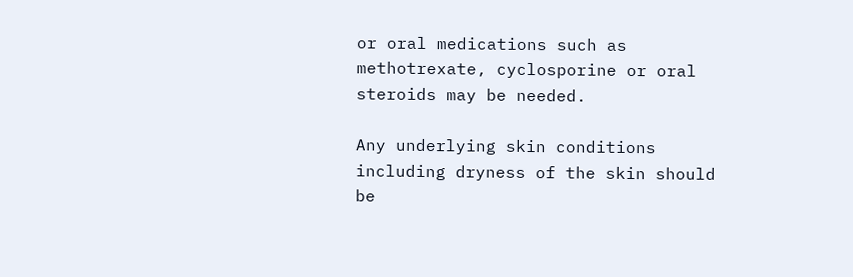or oral medications such as methotrexate, cyclosporine or oral steroids may be needed.

Any underlying skin conditions including dryness of the skin should be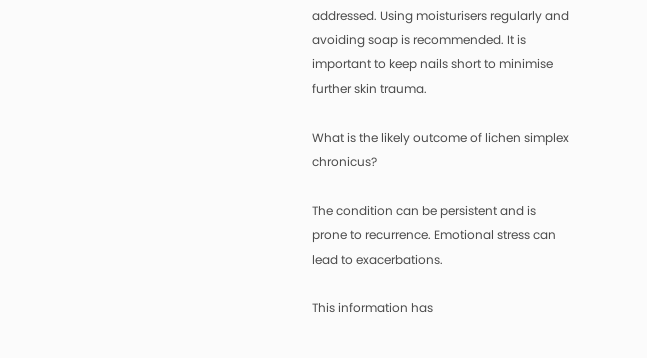addressed. Using moisturisers regularly and avoiding soap is recommended. It is important to keep nails short to minimise further skin trauma.

What is the likely outcome of lichen simplex chronicus?

The condition can be persistent and is prone to recurrence. Emotional stress can lead to exacerbations.

This information has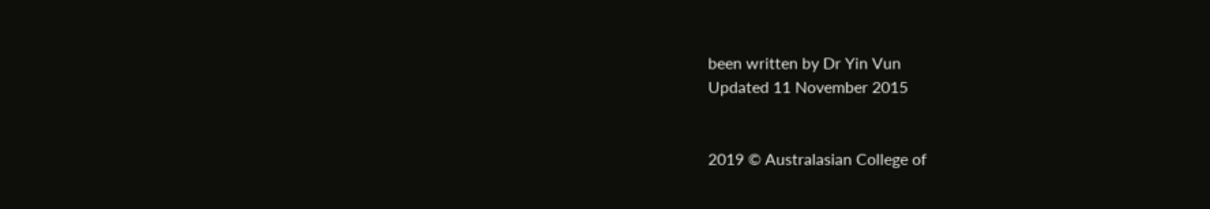been written by Dr Yin Vun
Updated 11 November 2015


2019 © Australasian College of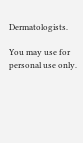Dermatologists.

You may use for personal use only.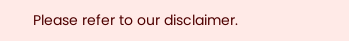Please refer to our disclaimer.